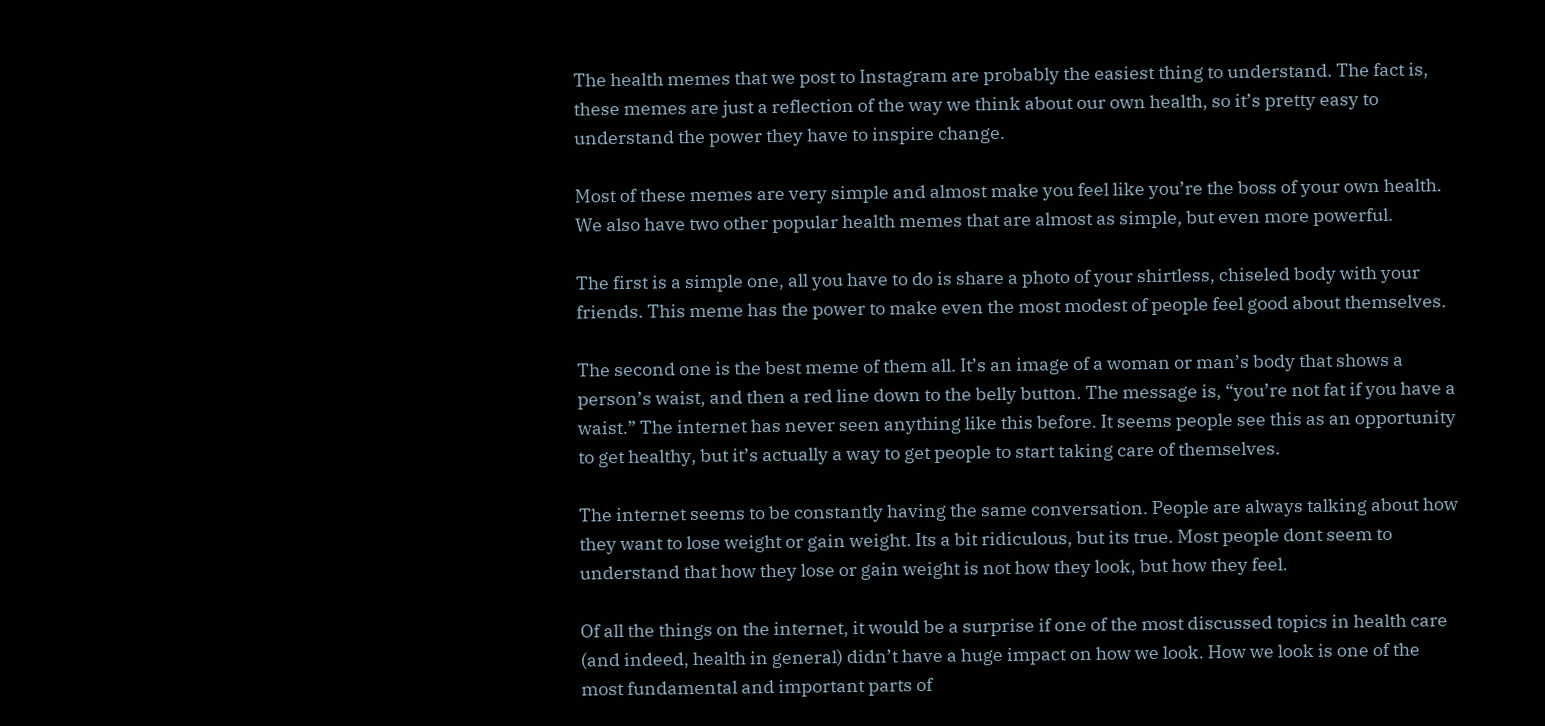The health memes that we post to Instagram are probably the easiest thing to understand. The fact is, these memes are just a reflection of the way we think about our own health, so it’s pretty easy to understand the power they have to inspire change.

Most of these memes are very simple and almost make you feel like you’re the boss of your own health. We also have two other popular health memes that are almost as simple, but even more powerful.

The first is a simple one, all you have to do is share a photo of your shirtless, chiseled body with your friends. This meme has the power to make even the most modest of people feel good about themselves.

The second one is the best meme of them all. It’s an image of a woman or man’s body that shows a person’s waist, and then a red line down to the belly button. The message is, “you’re not fat if you have a waist.” The internet has never seen anything like this before. It seems people see this as an opportunity to get healthy, but it’s actually a way to get people to start taking care of themselves.

The internet seems to be constantly having the same conversation. People are always talking about how they want to lose weight or gain weight. Its a bit ridiculous, but its true. Most people dont seem to understand that how they lose or gain weight is not how they look, but how they feel.

Of all the things on the internet, it would be a surprise if one of the most discussed topics in health care (and indeed, health in general) didn’t have a huge impact on how we look. How we look is one of the most fundamental and important parts of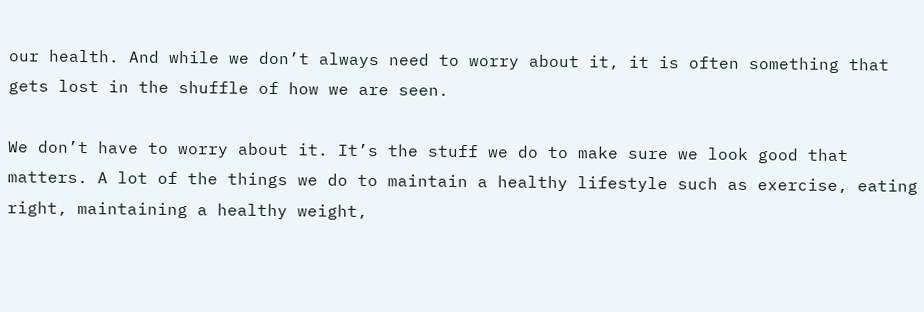our health. And while we don’t always need to worry about it, it is often something that gets lost in the shuffle of how we are seen.

We don’t have to worry about it. It’s the stuff we do to make sure we look good that matters. A lot of the things we do to maintain a healthy lifestyle such as exercise, eating right, maintaining a healthy weight,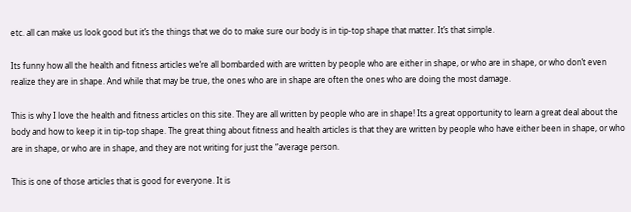etc. all can make us look good but it’s the things that we do to make sure our body is in tip-top shape that matter. It’s that simple.

Its funny how all the health and fitness articles we’re all bombarded with are written by people who are either in shape, or who are in shape, or who don’t even realize they are in shape. And while that may be true, the ones who are in shape are often the ones who are doing the most damage.

This is why I love the health and fitness articles on this site. They are all written by people who are in shape! Its a great opportunity to learn a great deal about the body and how to keep it in tip-top shape. The great thing about fitness and health articles is that they are written by people who have either been in shape, or who are in shape, or who are in shape, and they are not writing for just the “average person.

This is one of those articles that is good for everyone. It is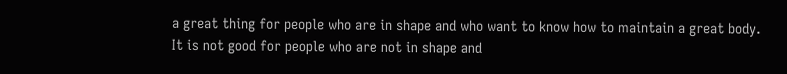a great thing for people who are in shape and who want to know how to maintain a great body. It is not good for people who are not in shape and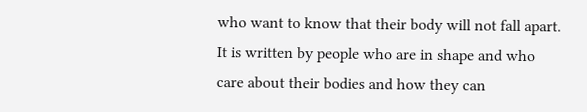who want to know that their body will not fall apart. It is written by people who are in shape and who care about their bodies and how they can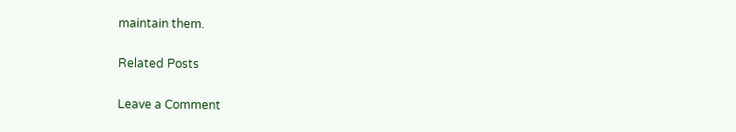maintain them.

Related Posts

Leave a Comment